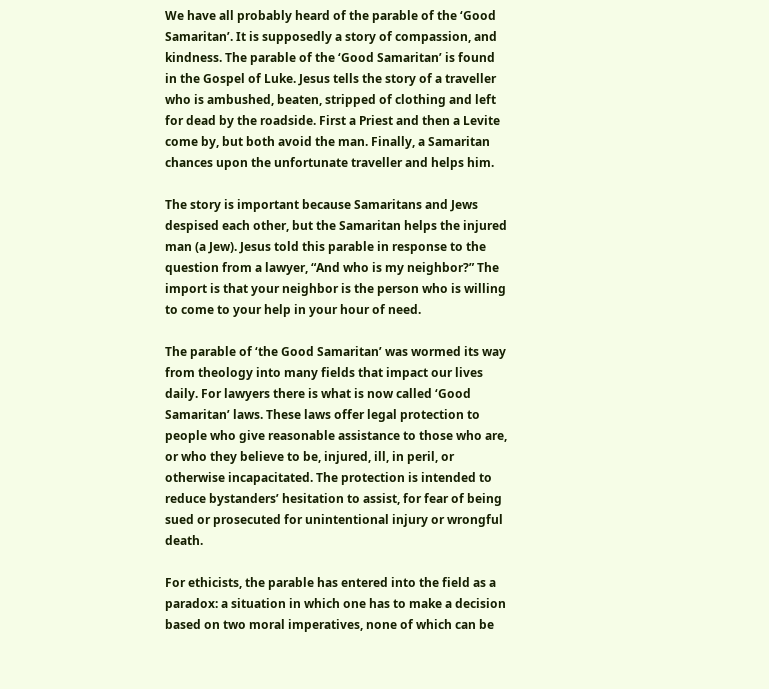We have all probably heard of the parable of the ‘Good Samaritan’. It is supposedly a story of compassion, and kindness. The parable of the ‘Good Samaritan’ is found in the Gospel of Luke. Jesus tells the story of a traveller who is ambushed, beaten, stripped of clothing and left for dead by the roadside. First a Priest and then a Levite come by, but both avoid the man. Finally, a Samaritan chances upon the unfortunate traveller and helps him.

The story is important because Samaritans and Jews despised each other, but the Samaritan helps the injured man (a Jew). Jesus told this parable in response to the question from a lawyer, “And who is my neighbor?” The import is that your neighbor is the person who is willing to come to your help in your hour of need.

The parable of ‘the Good Samaritan’ was wormed its way from theology into many fields that impact our lives daily. For lawyers there is what is now called ‘Good Samaritan’ laws. These laws offer legal protection to people who give reasonable assistance to those who are, or who they believe to be, injured, ill, in peril, or otherwise incapacitated. The protection is intended to reduce bystanders’ hesitation to assist, for fear of being sued or prosecuted for unintentional injury or wrongful death.

For ethicists, the parable has entered into the field as a paradox: a situation in which one has to make a decision based on two moral imperatives, none of which can be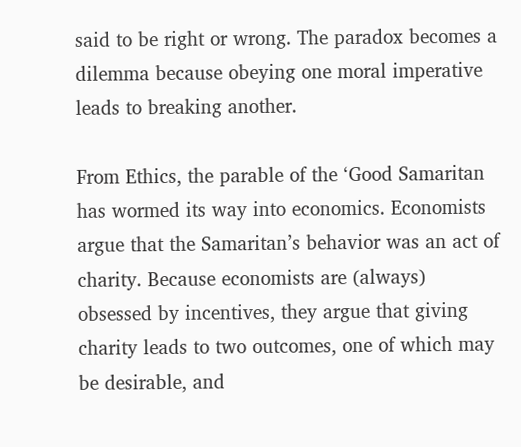said to be right or wrong. The paradox becomes a dilemma because obeying one moral imperative leads to breaking another.

From Ethics, the parable of the ‘Good Samaritan has wormed its way into economics. Economists argue that the Samaritan’s behavior was an act of charity. Because economists are (always) obsessed by incentives, they argue that giving charity leads to two outcomes, one of which may be desirable, and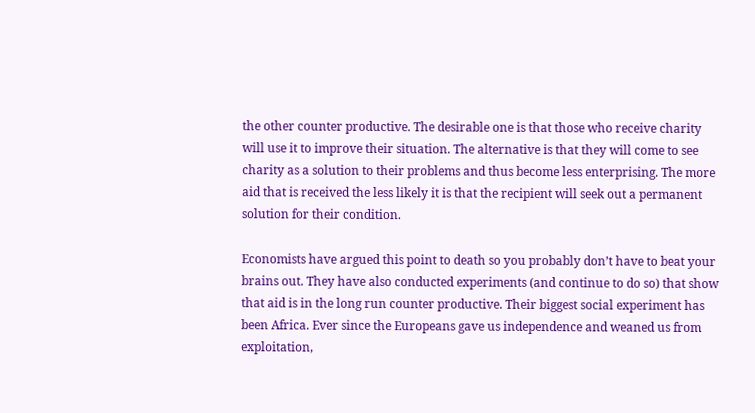the other counter productive. The desirable one is that those who receive charity will use it to improve their situation. The alternative is that they will come to see charity as a solution to their problems and thus become less enterprising. The more aid that is received the less likely it is that the recipient will seek out a permanent solution for their condition.

Economists have argued this point to death so you probably don’t have to beat your brains out. They have also conducted experiments (and continue to do so) that show that aid is in the long run counter productive. Their biggest social experiment has been Africa. Ever since the Europeans gave us independence and weaned us from exploitation,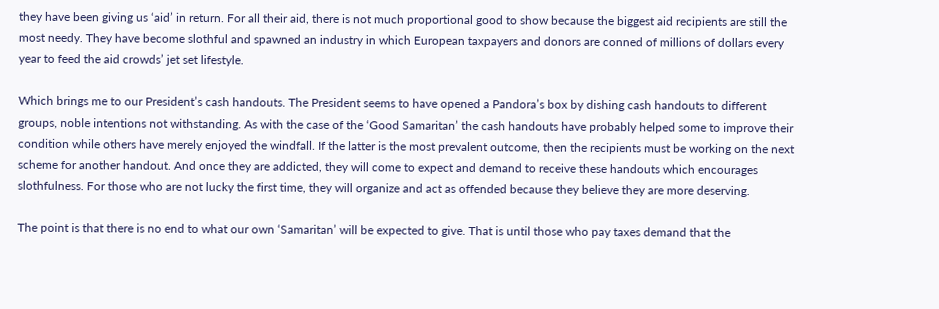they have been giving us ‘aid’ in return. For all their aid, there is not much proportional good to show because the biggest aid recipients are still the most needy. They have become slothful and spawned an industry in which European taxpayers and donors are conned of millions of dollars every year to feed the aid crowds’ jet set lifestyle.

Which brings me to our President’s cash handouts. The President seems to have opened a Pandora’s box by dishing cash handouts to different groups, noble intentions not withstanding. As with the case of the ‘Good Samaritan’ the cash handouts have probably helped some to improve their condition while others have merely enjoyed the windfall. If the latter is the most prevalent outcome, then the recipients must be working on the next scheme for another handout. And once they are addicted, they will come to expect and demand to receive these handouts which encourages slothfulness. For those who are not lucky the first time, they will organize and act as offended because they believe they are more deserving.

The point is that there is no end to what our own ‘Samaritan’ will be expected to give. That is until those who pay taxes demand that the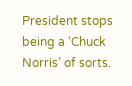President stops being a ‘Chuck Norris’ of sorts.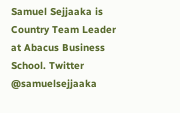Samuel Sejjaaka is Country Team Leader at Abacus Business School. Twitter @samuelsejjaaka